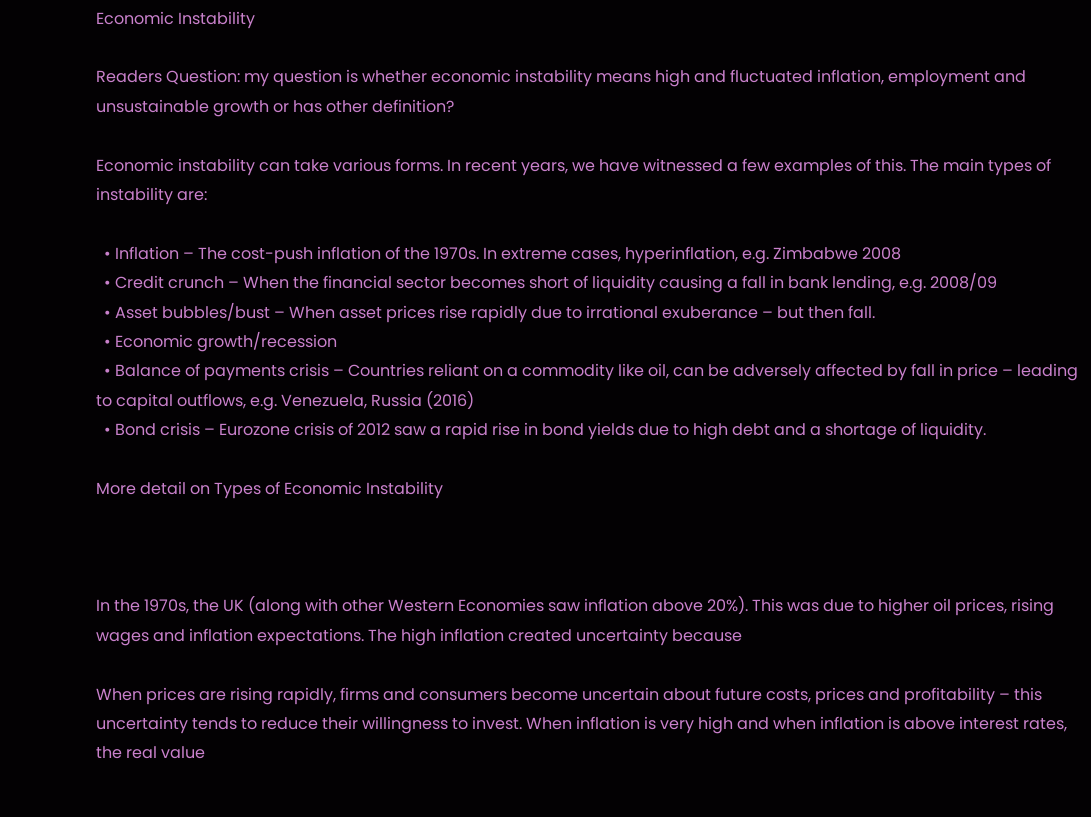Economic Instability

Readers Question: my question is whether economic instability means high and fluctuated inflation, employment and unsustainable growth or has other definition?

Economic instability can take various forms. In recent years, we have witnessed a few examples of this. The main types of instability are:

  • Inflation – The cost-push inflation of the 1970s. In extreme cases, hyperinflation, e.g. Zimbabwe 2008
  • Credit crunch – When the financial sector becomes short of liquidity causing a fall in bank lending, e.g. 2008/09
  • Asset bubbles/bust – When asset prices rise rapidly due to irrational exuberance – but then fall.
  • Economic growth/recession
  • Balance of payments crisis – Countries reliant on a commodity like oil, can be adversely affected by fall in price – leading to capital outflows, e.g. Venezuela, Russia (2016)
  • Bond crisis – Eurozone crisis of 2012 saw a rapid rise in bond yields due to high debt and a shortage of liquidity.

More detail on Types of Economic Instability



In the 1970s, the UK (along with other Western Economies saw inflation above 20%). This was due to higher oil prices, rising wages and inflation expectations. The high inflation created uncertainty because

When prices are rising rapidly, firms and consumers become uncertain about future costs, prices and profitability – this uncertainty tends to reduce their willingness to invest. When inflation is very high and when inflation is above interest rates, the real value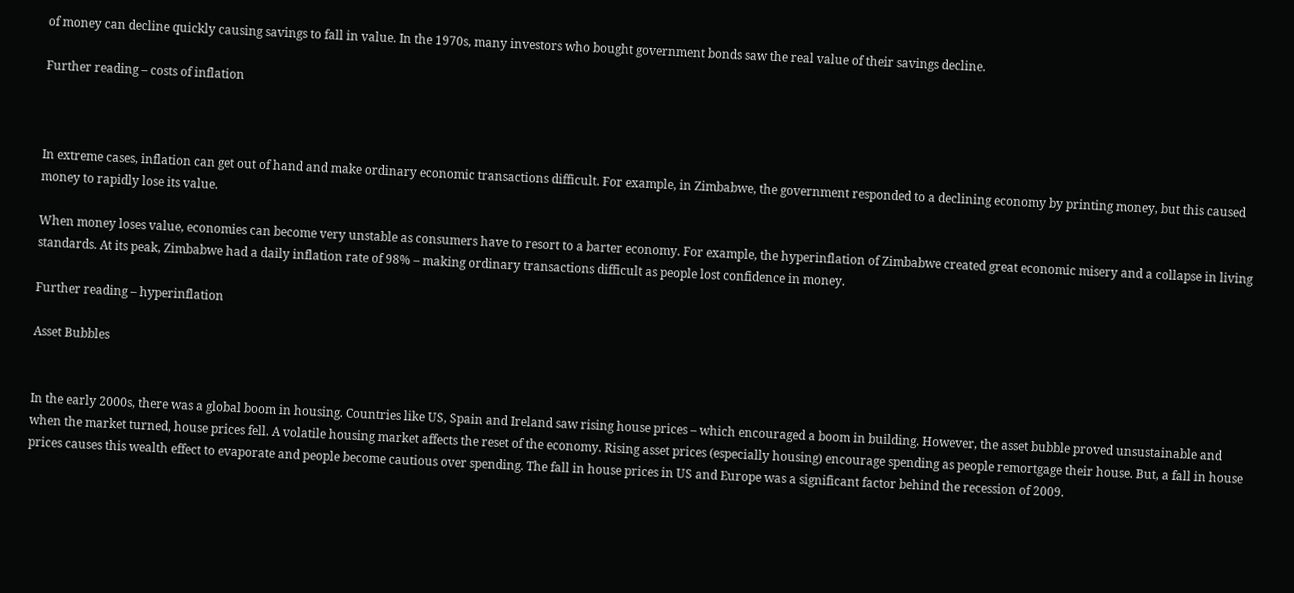of money can decline quickly causing savings to fall in value. In the 1970s, many investors who bought government bonds saw the real value of their savings decline.

Further reading – costs of inflation



In extreme cases, inflation can get out of hand and make ordinary economic transactions difficult. For example, in Zimbabwe, the government responded to a declining economy by printing money, but this caused money to rapidly lose its value.

When money loses value, economies can become very unstable as consumers have to resort to a barter economy. For example, the hyperinflation of Zimbabwe created great economic misery and a collapse in living standards. At its peak, Zimbabwe had a daily inflation rate of 98% – making ordinary transactions difficult as people lost confidence in money.

Further reading – hyperinflation

Asset Bubbles


In the early 2000s, there was a global boom in housing. Countries like US, Spain and Ireland saw rising house prices – which encouraged a boom in building. However, the asset bubble proved unsustainable and when the market turned, house prices fell. A volatile housing market affects the reset of the economy. Rising asset prices (especially housing) encourage spending as people remortgage their house. But, a fall in house prices causes this wealth effect to evaporate and people become cautious over spending. The fall in house prices in US and Europe was a significant factor behind the recession of 2009.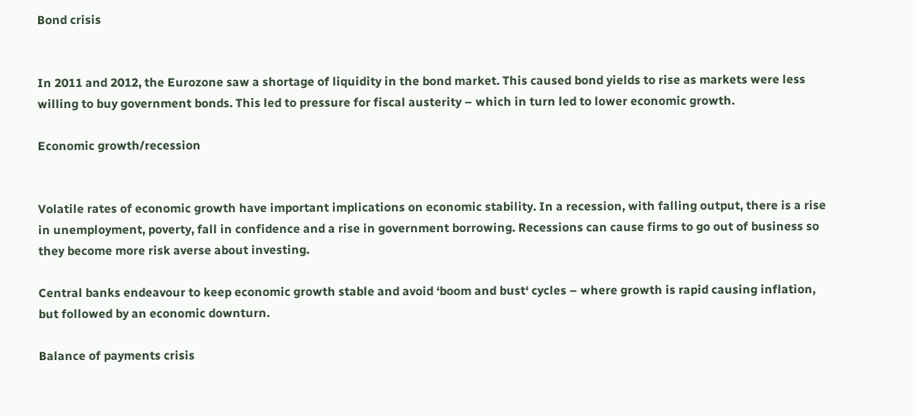Bond crisis


In 2011 and 2012, the Eurozone saw a shortage of liquidity in the bond market. This caused bond yields to rise as markets were less willing to buy government bonds. This led to pressure for fiscal austerity – which in turn led to lower economic growth.

Economic growth/recession


Volatile rates of economic growth have important implications on economic stability. In a recession, with falling output, there is a rise in unemployment, poverty, fall in confidence and a rise in government borrowing. Recessions can cause firms to go out of business so they become more risk averse about investing.

Central banks endeavour to keep economic growth stable and avoid ‘boom and bust‘ cycles – where growth is rapid causing inflation, but followed by an economic downturn.

Balance of payments crisis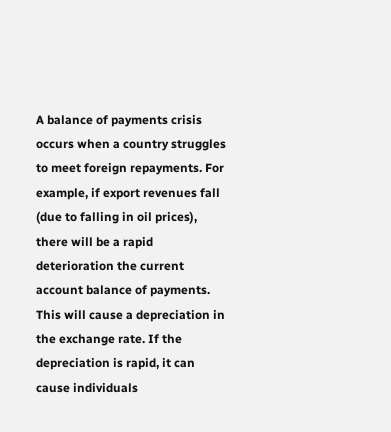A balance of payments crisis occurs when a country struggles to meet foreign repayments. For example, if export revenues fall (due to falling in oil prices), there will be a rapid deterioration the current account balance of payments. This will cause a depreciation in the exchange rate. If the depreciation is rapid, it can cause individuals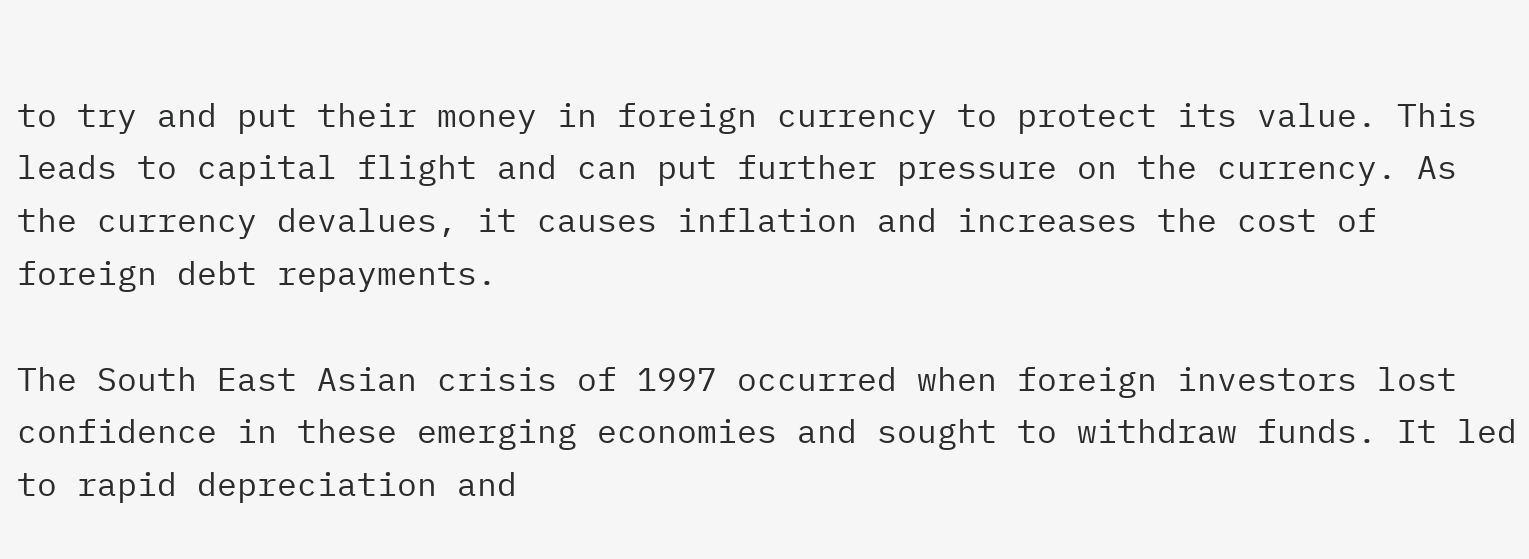to try and put their money in foreign currency to protect its value. This leads to capital flight and can put further pressure on the currency. As the currency devalues, it causes inflation and increases the cost of foreign debt repayments.

The South East Asian crisis of 1997 occurred when foreign investors lost confidence in these emerging economies and sought to withdraw funds. It led to rapid depreciation and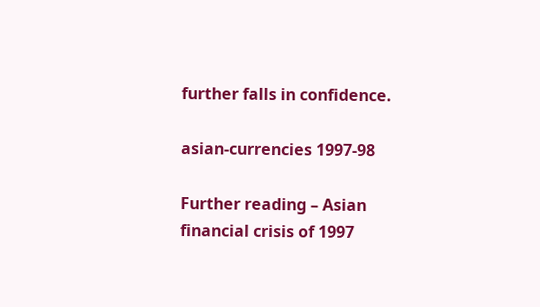further falls in confidence.

asian-currencies 1997-98

Further reading – Asian financial crisis of 1997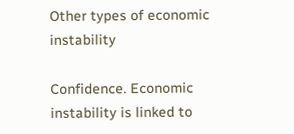Other types of economic instability

Confidence. Economic instability is linked to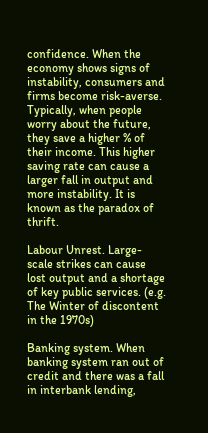confidence. When the economy shows signs of instability, consumers and firms become risk-averse. Typically, when people worry about the future, they save a higher % of their income. This higher saving rate can cause a larger fall in output and more instability. It is known as the paradox of thrift.

Labour Unrest. Large-scale strikes can cause lost output and a shortage of key public services. (e.g. The Winter of discontent in the 1970s)

Banking system. When banking system ran out of credit and there was a fall in interbank lending,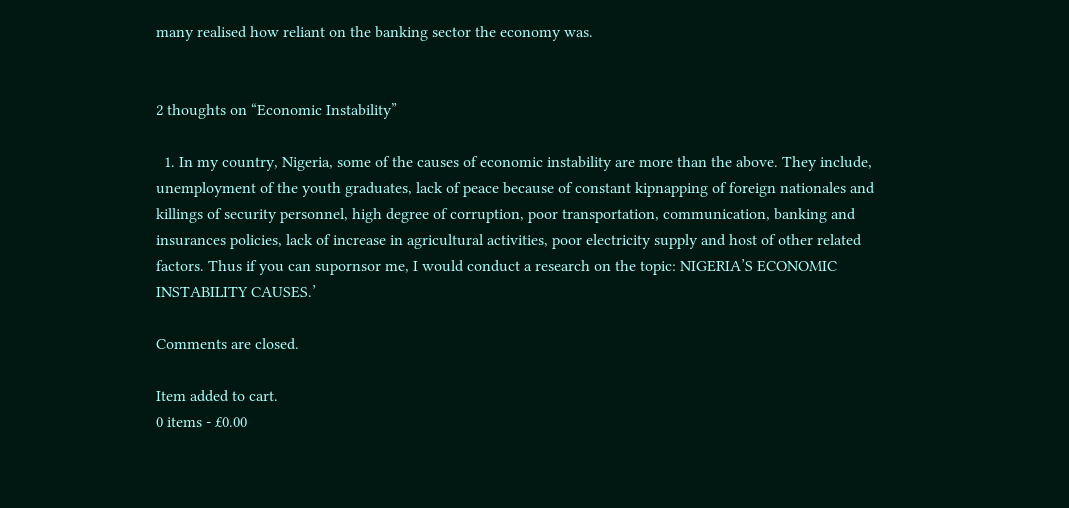many realised how reliant on the banking sector the economy was.


2 thoughts on “Economic Instability”

  1. In my country, Nigeria, some of the causes of economic instability are more than the above. They include, unemployment of the youth graduates, lack of peace because of constant kipnapping of foreign nationales and killings of security personnel, high degree of corruption, poor transportation, communication, banking and insurances policies, lack of increase in agricultural activities, poor electricity supply and host of other related factors. Thus if you can supornsor me, I would conduct a research on the topic: NIGERIA’S ECONOMIC INSTABILITY CAUSES.’

Comments are closed.

Item added to cart.
0 items - £0.00